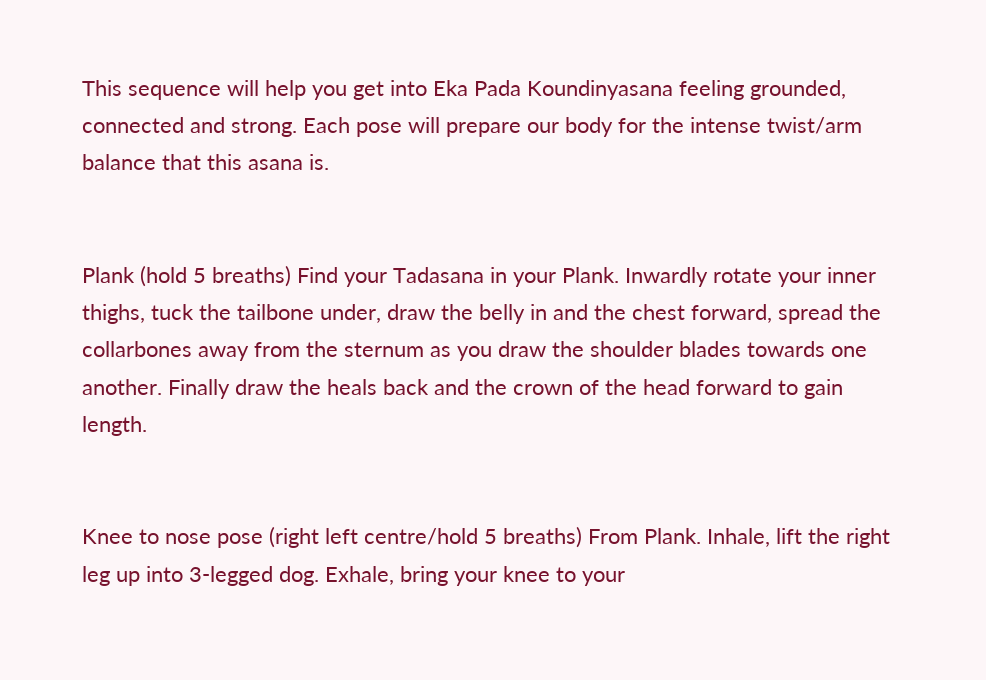This sequence will help you get into Eka Pada Koundinyasana feeling grounded, connected and strong. Each pose will prepare our body for the intense twist/arm balance that this asana is.


Plank (hold 5 breaths) Find your Tadasana in your Plank. Inwardly rotate your inner thighs, tuck the tailbone under, draw the belly in and the chest forward, spread the collarbones away from the sternum as you draw the shoulder blades towards one another. Finally draw the heals back and the crown of the head forward to gain length.


Knee to nose pose (right left centre/hold 5 breaths) From Plank. Inhale, lift the right leg up into 3-legged dog. Exhale, bring your knee to your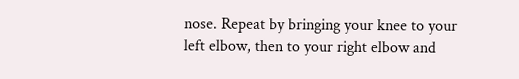nose. Repeat by bringing your knee to your left elbow, then to your right elbow and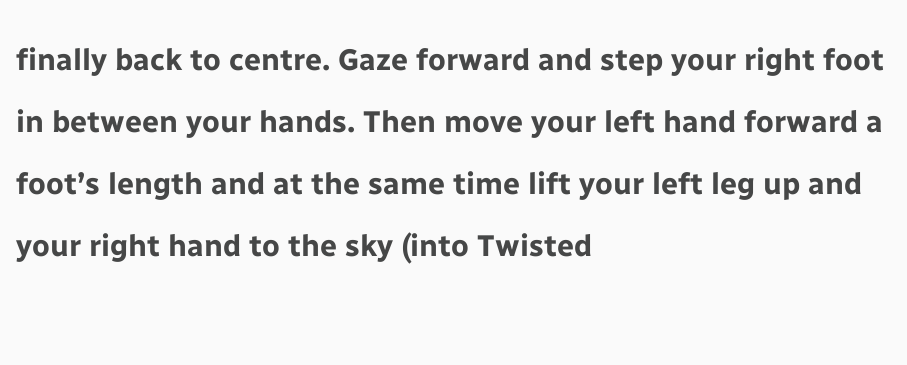finally back to centre. Gaze forward and step your right foot in between your hands. Then move your left hand forward a foot’s length and at the same time lift your left leg up and your right hand to the sky (into Twisted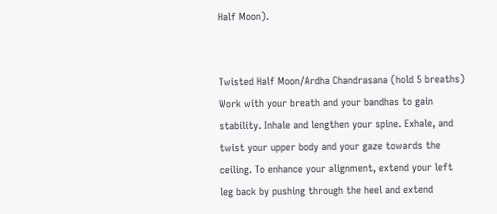Half Moon).


Twisted Half Moon/Ardha Chandrasana (hold 5 breaths) Work with your breath and your bandhas to gain stability. Inhale and lengthen your spine. Exhale, and twist your upper body and your gaze towards the ceiling. To enhance your alignment, extend your left leg back by pushing through the heel and extend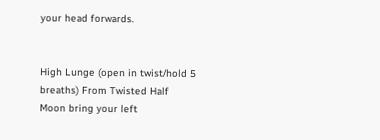your head forwards.


High Lunge (open in twist/hold 5 breaths) From Twisted Half Moon bring your left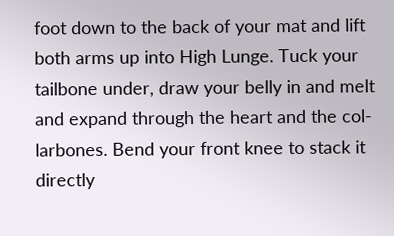foot down to the back of your mat and lift both arms up into High Lunge. Tuck your tailbone under, draw your belly in and melt and expand through the heart and the col- larbones. Bend your front knee to stack it directly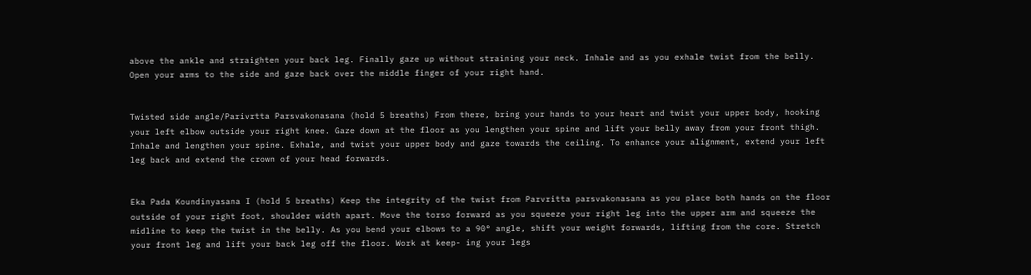above the ankle and straighten your back leg. Finally gaze up without straining your neck. Inhale and as you exhale twist from the belly. Open your arms to the side and gaze back over the middle finger of your right hand.


Twisted side angle/Parivrtta Parsvakonasana (hold 5 breaths) From there, bring your hands to your heart and twist your upper body, hooking your left elbow outside your right knee. Gaze down at the floor as you lengthen your spine and lift your belly away from your front thigh. Inhale and lengthen your spine. Exhale, and twist your upper body and gaze towards the ceiling. To enhance your alignment, extend your left leg back and extend the crown of your head forwards.


Eka Pada Koundinyasana I (hold 5 breaths) Keep the integrity of the twist from Parvritta parsvakonasana as you place both hands on the floor outside of your right foot, shoulder width apart. Move the torso forward as you squeeze your right leg into the upper arm and squeeze the midline to keep the twist in the belly. As you bend your elbows to a 90° angle, shift your weight forwards, lifting from the core. Stretch your front leg and lift your back leg off the floor. Work at keep- ing your legs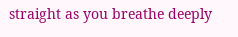straight as you breathe deeply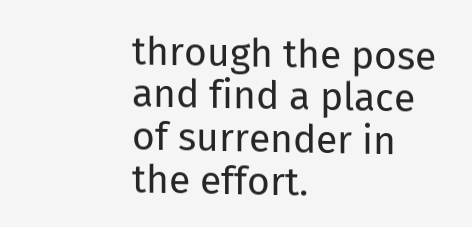through the pose and find a place of surrender in the effort.